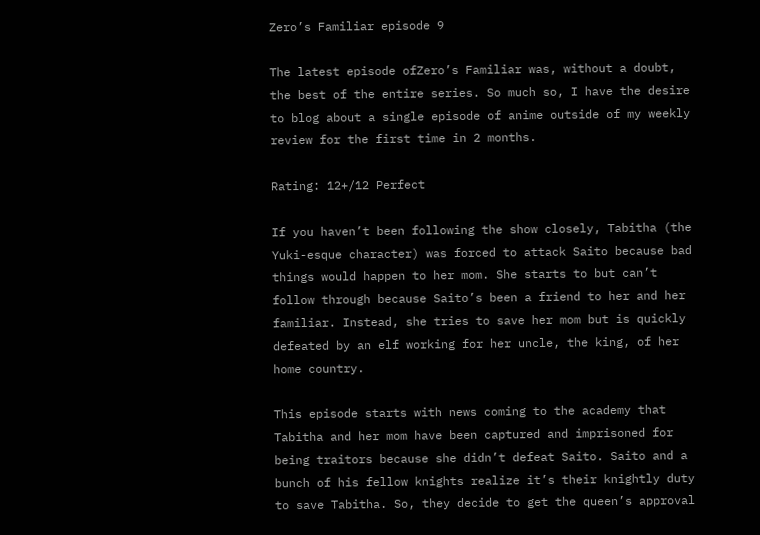Zero’s Familiar episode 9

The latest episode ofZero’s Familiar was, without a doubt, the best of the entire series. So much so, I have the desire to blog about a single episode of anime outside of my weekly review for the first time in 2 months.

Rating: 12+/12 Perfect

If you haven’t been following the show closely, Tabitha (the Yuki-esque character) was forced to attack Saito because bad things would happen to her mom. She starts to but can’t follow through because Saito’s been a friend to her and her familiar. Instead, she tries to save her mom but is quickly defeated by an elf working for her uncle, the king, of her home country.

This episode starts with news coming to the academy that Tabitha and her mom have been captured and imprisoned for being traitors because she didn’t defeat Saito. Saito and a bunch of his fellow knights realize it’s their knightly duty to save Tabitha. So, they decide to get the queen’s approval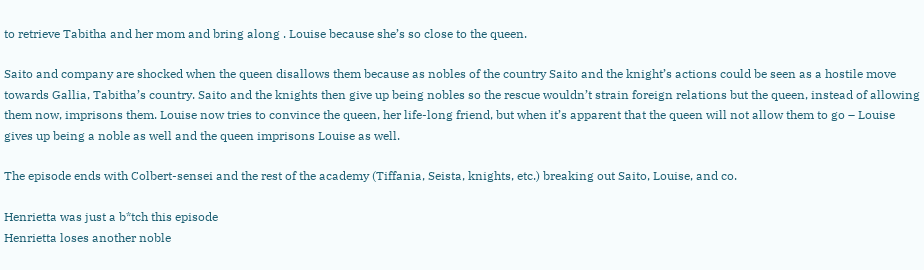to retrieve Tabitha and her mom and bring along . Louise because she’s so close to the queen.

Saito and company are shocked when the queen disallows them because as nobles of the country Saito and the knight’s actions could be seen as a hostile move towards Gallia, Tabitha’s country. Saito and the knights then give up being nobles so the rescue wouldn’t strain foreign relations but the queen, instead of allowing them now, imprisons them. Louise now tries to convince the queen, her life-long friend, but when it’s apparent that the queen will not allow them to go – Louise gives up being a noble as well and the queen imprisons Louise as well.

The episode ends with Colbert-sensei and the rest of the academy (Tiffania, Seista, knights, etc.) breaking out Saito, Louise, and co.

Henrietta was just a b*tch this episode
Henrietta loses another noble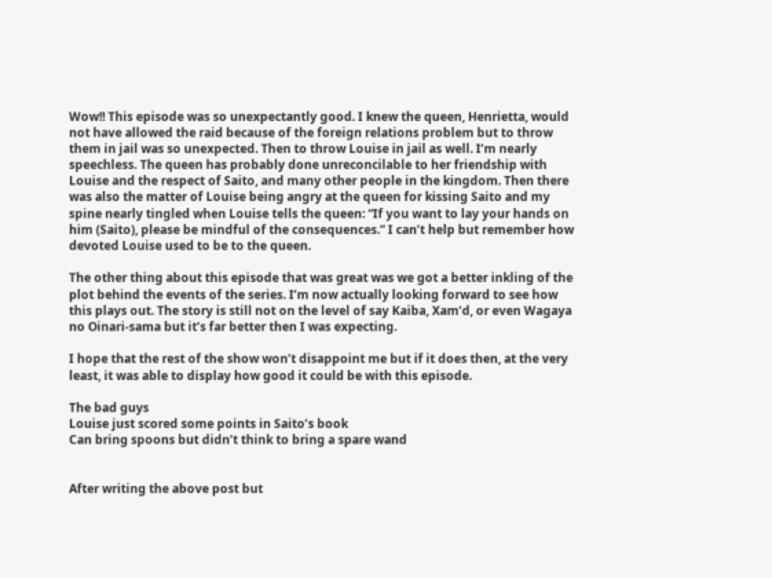Wow!! This episode was so unexpectantly good. I knew the queen, Henrietta, would not have allowed the raid because of the foreign relations problem but to throw them in jail was so unexpected. Then to throw Louise in jail as well. I’m nearly speechless. The queen has probably done unreconcilable to her friendship with Louise and the respect of Saito, and many other people in the kingdom. Then there was also the matter of Louise being angry at the queen for kissing Saito and my spine nearly tingled when Louise tells the queen: “If you want to lay your hands on him (Saito), please be mindful of the consequences.” I can’t help but remember how devoted Louise used to be to the queen.

The other thing about this episode that was great was we got a better inkling of the plot behind the events of the series. I’m now actually looking forward to see how this plays out. The story is still not on the level of say Kaiba, Xam’d, or even Wagaya no Oinari-sama but it’s far better then I was expecting.

I hope that the rest of the show won’t disappoint me but if it does then, at the very least, it was able to display how good it could be with this episode.

The bad guys
Louise just scored some points in Saito’s book
Can bring spoons but didn’t think to bring a spare wand


After writing the above post but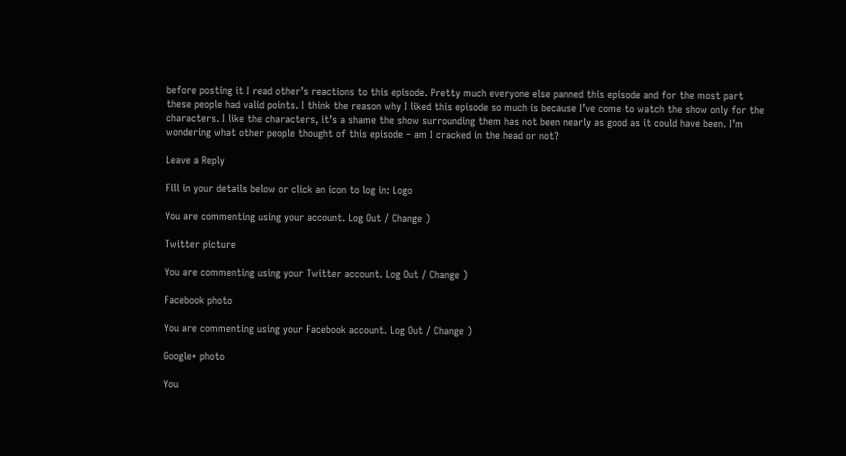before posting it I read other’s reactions to this episode. Pretty much everyone else panned this episode and for the most part these people had valid points. I think the reason why I liked this episode so much is because I’ve come to watch the show only for the characters. I like the characters, it’s a shame the show surrounding them has not been nearly as good as it could have been. I’m wondering what other people thought of this episode – am I cracked in the head or not?

Leave a Reply

Fill in your details below or click an icon to log in: Logo

You are commenting using your account. Log Out / Change )

Twitter picture

You are commenting using your Twitter account. Log Out / Change )

Facebook photo

You are commenting using your Facebook account. Log Out / Change )

Google+ photo

You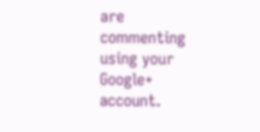are commenting using your Google+ account.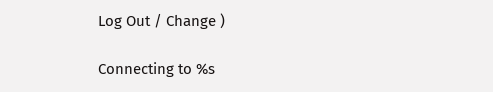Log Out / Change )

Connecting to %s